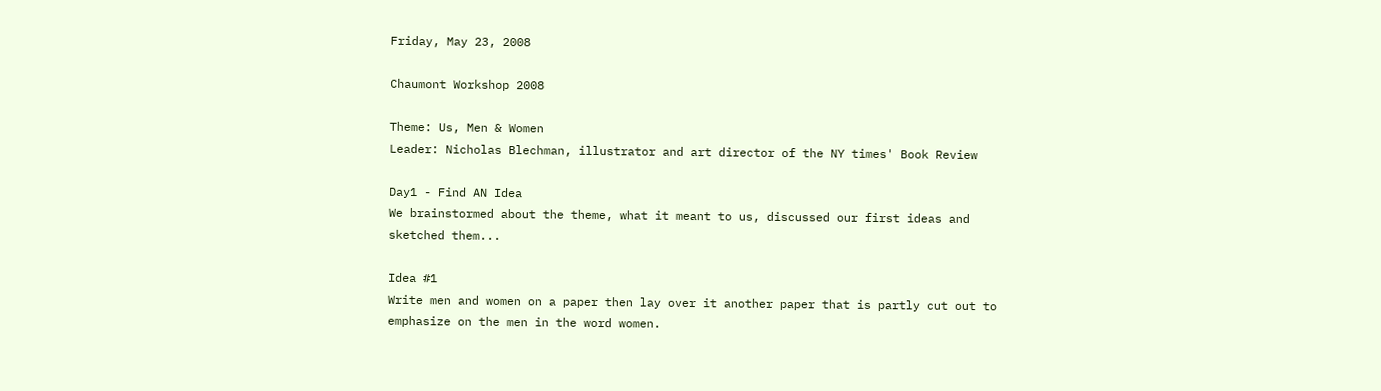Friday, May 23, 2008

Chaumont Workshop 2008

Theme: Us, Men & Women
Leader: Nicholas Blechman, illustrator and art director of the NY times' Book Review

Day1 - Find AN Idea
We brainstormed about the theme, what it meant to us, discussed our first ideas and sketched them...

Idea #1
Write men and women on a paper then lay over it another paper that is partly cut out to emphasize on the men in the word women.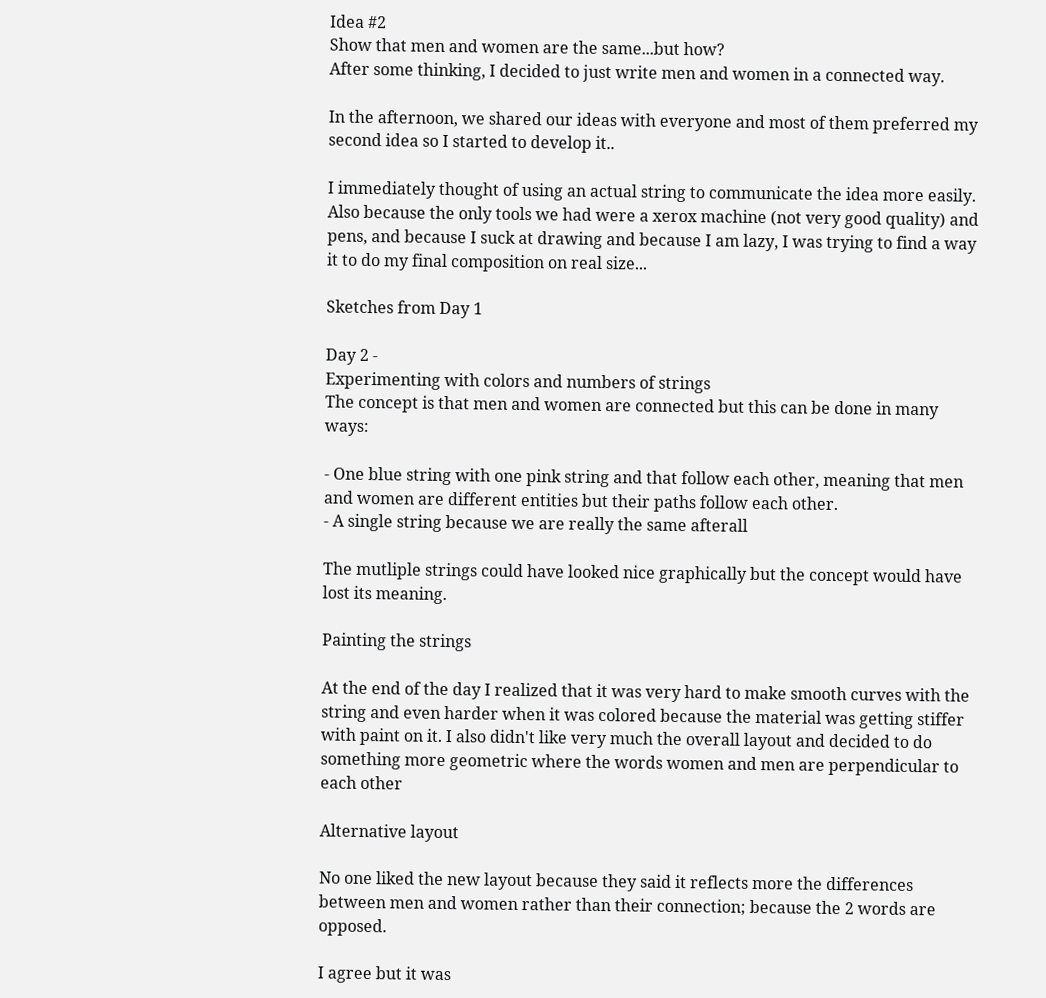Idea #2
Show that men and women are the same...but how?
After some thinking, I decided to just write men and women in a connected way.

In the afternoon, we shared our ideas with everyone and most of them preferred my second idea so I started to develop it..

I immediately thought of using an actual string to communicate the idea more easily. Also because the only tools we had were a xerox machine (not very good quality) and pens, and because I suck at drawing and because I am lazy, I was trying to find a way it to do my final composition on real size...

Sketches from Day 1

Day 2 -
Experimenting with colors and numbers of strings
The concept is that men and women are connected but this can be done in many ways:

- One blue string with one pink string and that follow each other, meaning that men and women are different entities but their paths follow each other.
- A single string because we are really the same afterall

The mutliple strings could have looked nice graphically but the concept would have lost its meaning.

Painting the strings

At the end of the day I realized that it was very hard to make smooth curves with the string and even harder when it was colored because the material was getting stiffer with paint on it. I also didn't like very much the overall layout and decided to do something more geometric where the words women and men are perpendicular to each other

Alternative layout

No one liked the new layout because they said it reflects more the differences between men and women rather than their connection; because the 2 words are opposed.

I agree but it was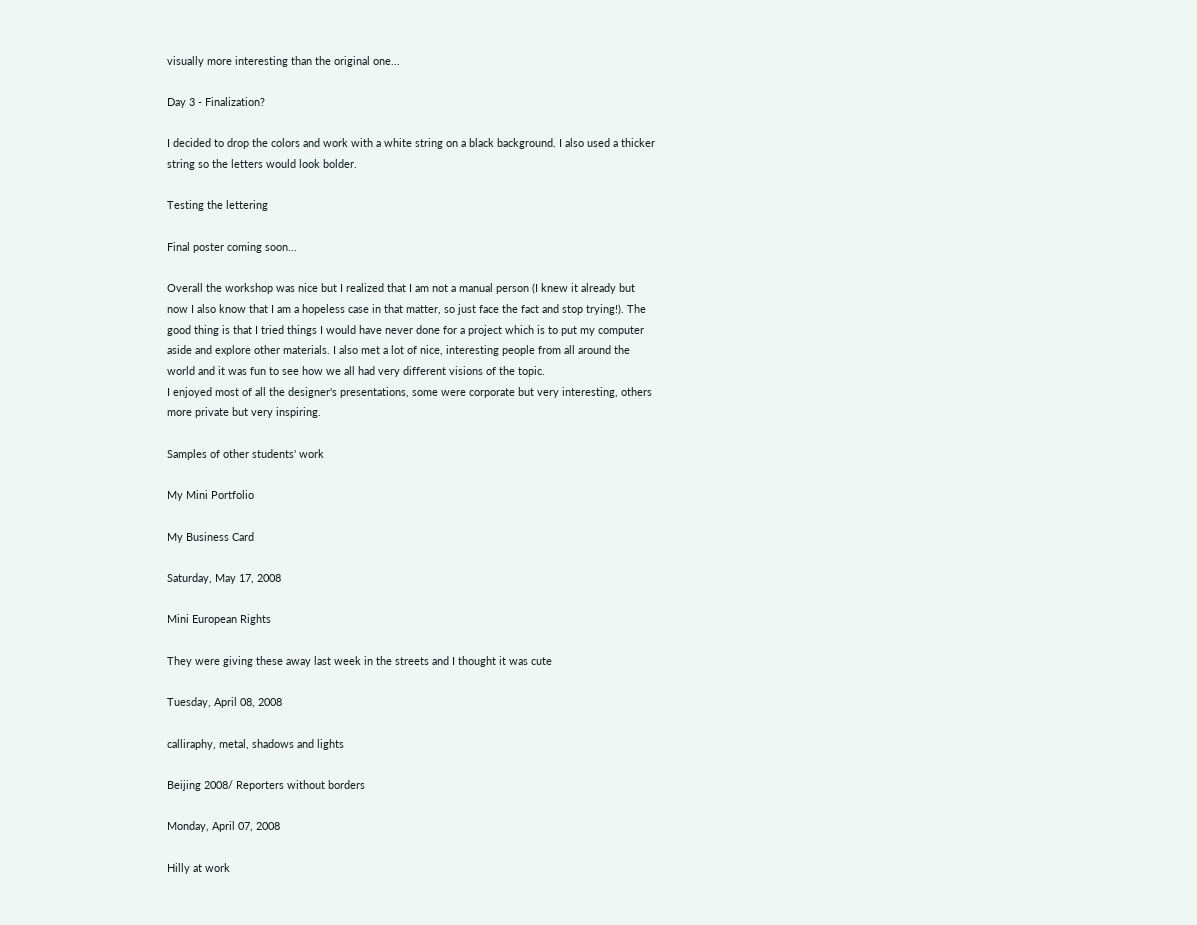visually more interesting than the original one...

Day 3 - Finalization?

I decided to drop the colors and work with a white string on a black background. I also used a thicker string so the letters would look bolder.

Testing the lettering

Final poster coming soon...

Overall the workshop was nice but I realized that I am not a manual person (I knew it already but now I also know that I am a hopeless case in that matter, so just face the fact and stop trying!). The good thing is that I tried things I would have never done for a project which is to put my computer aside and explore other materials. I also met a lot of nice, interesting people from all around the world and it was fun to see how we all had very different visions of the topic.
I enjoyed most of all the designer's presentations, some were corporate but very interesting, others more private but very inspiring.

Samples of other students' work

My Mini Portfolio

My Business Card

Saturday, May 17, 2008

Mini European Rights

They were giving these away last week in the streets and I thought it was cute

Tuesday, April 08, 2008

calliraphy, metal, shadows and lights

Beijing 2008/ Reporters without borders

Monday, April 07, 2008

Hilly at work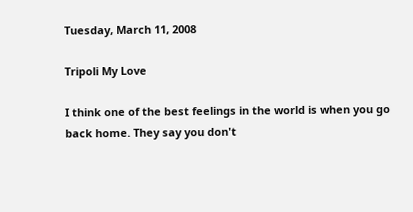Tuesday, March 11, 2008

Tripoli My Love

I think one of the best feelings in the world is when you go back home. They say you don't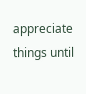appreciate things until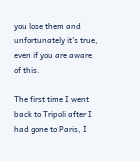you lose them and unfortunately it's true, even if you are aware of this.

The first time I went back to Tripoli after I had gone to Paris, I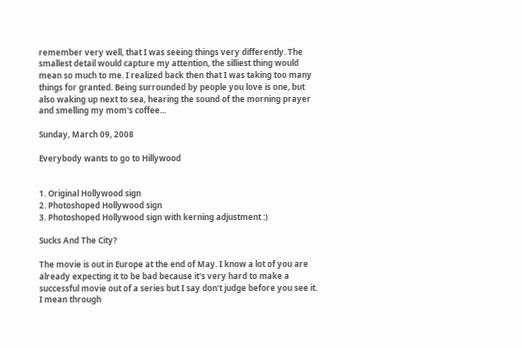remember very well, that I was seeing things very differently. The smallest detail would capture my attention, the silliest thing would mean so much to me. I realized back then that I was taking too many things for granted. Being surrounded by people you love is one, but also waking up next to sea, hearing the sound of the morning prayer and smelling my mom's coffee...

Sunday, March 09, 2008

Everybody wants to go to Hillywood


1. Original Hollywood sign
2. Photoshoped Hollywood sign
3. Photoshoped Hollywood sign with kerning adjustment :)

Sucks And The City?

The movie is out in Europe at the end of May. I know a lot of you are already expecting it to be bad because it's very hard to make a successful movie out of a series but I say don't judge before you see it. I mean through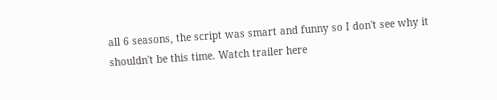all 6 seasons, the script was smart and funny so I don't see why it shouldn't be this time. Watch trailer here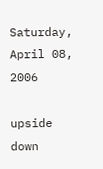Saturday, April 08, 2006

upside down